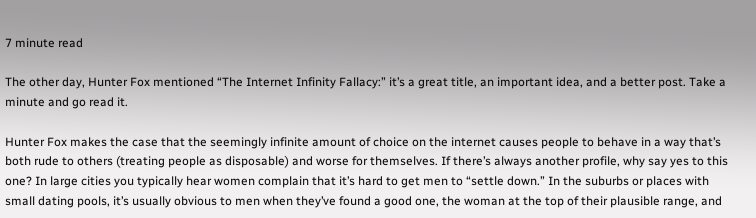7 minute read

The other day, Hunter Fox mentioned “The Internet Infinity Fallacy:” it’s a great title, an important idea, and a better post. Take a minute and go read it.

Hunter Fox makes the case that the seemingly infinite amount of choice on the internet causes people to behave in a way that’s both rude to others (treating people as disposable) and worse for themselves. If there’s always another profile, why say yes to this one? In large cities you typically hear women complain that it’s hard to get men to “settle down.” In the suburbs or places with small dating pools, it’s usually obvious to men when they’ve found a good one, the woman at the top of their plausible range, and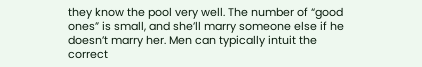they know the pool very well. The number of “good ones” is small, and she’ll marry someone else if he doesn’t marry her. Men can typically intuit the correct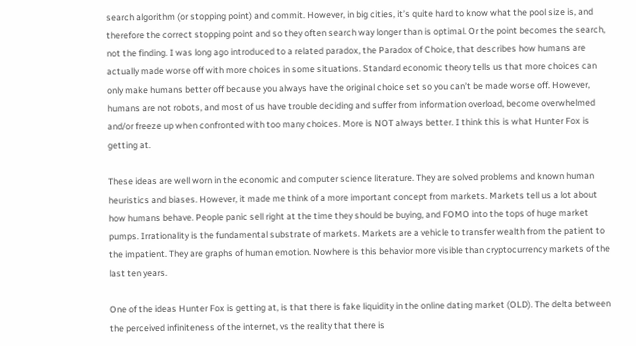search algorithm (or stopping point) and commit. However, in big cities, it’s quite hard to know what the pool size is, and therefore the correct stopping point and so they often search way longer than is optimal. Or the point becomes the search, not the finding. I was long ago introduced to a related paradox, the Paradox of Choice, that describes how humans are actually made worse off with more choices in some situations. Standard economic theory tells us that more choices can only make humans better off because you always have the original choice set so you can’t be made worse off. However, humans are not robots, and most of us have trouble deciding and suffer from information overload, become overwhelmed and/or freeze up when confronted with too many choices. More is NOT always better. I think this is what Hunter Fox is getting at.

These ideas are well worn in the economic and computer science literature. They are solved problems and known human heuristics and biases. However, it made me think of a more important concept from markets. Markets tell us a lot about how humans behave. People panic sell right at the time they should be buying, and FOMO into the tops of huge market pumps. Irrationality is the fundamental substrate of markets. Markets are a vehicle to transfer wealth from the patient to the impatient. They are graphs of human emotion. Nowhere is this behavior more visible than cryptocurrency markets of the last ten years.

One of the ideas Hunter Fox is getting at, is that there is fake liquidity in the online dating market (OLD). The delta between the perceived infiniteness of the internet, vs the reality that there is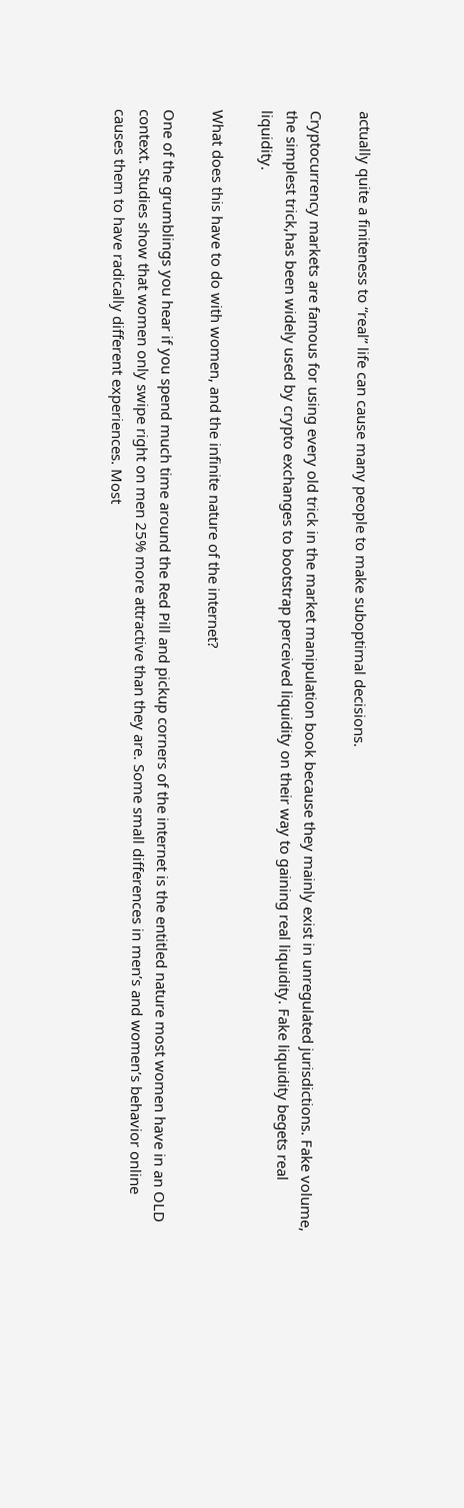actually quite a finiteness to “real” life can cause many people to make suboptimal decisions.

Cryptocurrency markets are famous for using every old trick in the market manipulation book because they mainly exist in unregulated jurisdictions. Fake volume, the simplest trick,has been widely used by crypto exchanges to bootstrap perceived liquidity on their way to gaining real liquidity. Fake liquidity begets real liquidity.

What does this have to do with women, and the infinite nature of the internet?

One of the grumblings you hear if you spend much time around the Red Pill and pickup corners of the internet is the entitled nature most women have in an OLD context. Studies show that women only swipe right on men 25% more attractive than they are. Some small differences in men’s and women’s behavior online causes them to have radically different experiences. Most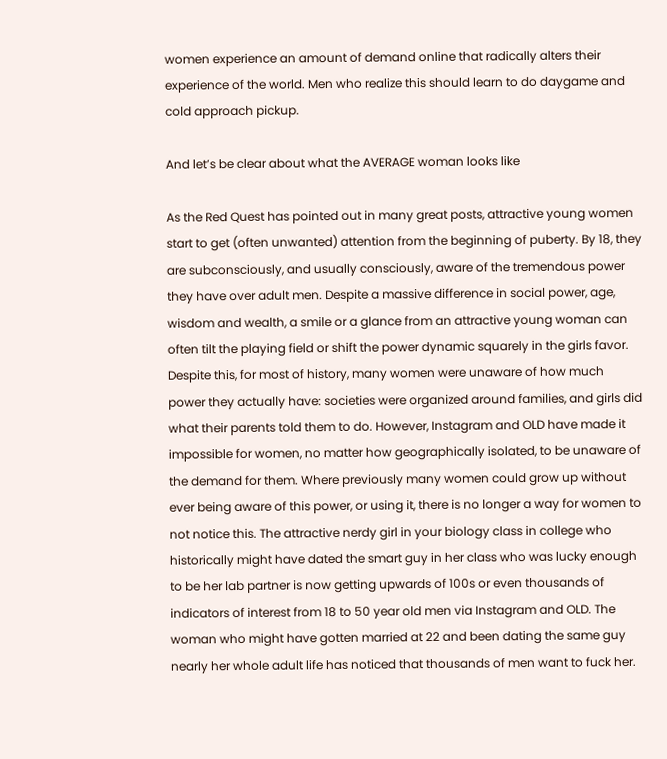women experience an amount of demand online that radically alters their experience of the world. Men who realize this should learn to do daygame and cold approach pickup.

And let’s be clear about what the AVERAGE woman looks like

As the Red Quest has pointed out in many great posts, attractive young women start to get (often unwanted) attention from the beginning of puberty. By 18, they are subconsciously, and usually consciously, aware of the tremendous power they have over adult men. Despite a massive difference in social power, age, wisdom and wealth, a smile or a glance from an attractive young woman can often tilt the playing field or shift the power dynamic squarely in the girls favor. Despite this, for most of history, many women were unaware of how much power they actually have: societies were organized around families, and girls did what their parents told them to do. However, Instagram and OLD have made it impossible for women, no matter how geographically isolated, to be unaware of the demand for them. Where previously many women could grow up without ever being aware of this power, or using it, there is no longer a way for women to not notice this. The attractive nerdy girl in your biology class in college who historically might have dated the smart guy in her class who was lucky enough to be her lab partner is now getting upwards of 100s or even thousands of indicators of interest from 18 to 50 year old men via Instagram and OLD. The woman who might have gotten married at 22 and been dating the same guy nearly her whole adult life has noticed that thousands of men want to fuck her.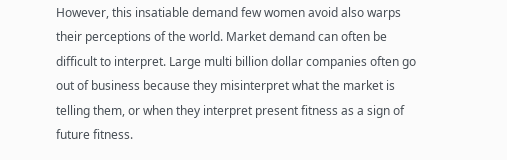However, this insatiable demand few women avoid also warps their perceptions of the world. Market demand can often be difficult to interpret. Large multi billion dollar companies often go out of business because they misinterpret what the market is telling them, or when they interpret present fitness as a sign of future fitness.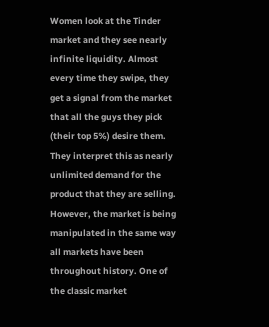Women look at the Tinder market and they see nearly infinite liquidity. Almost every time they swipe, they get a signal from the market that all the guys they pick (their top 5%) desire them. They interpret this as nearly unlimited demand for the product that they are selling. However, the market is being manipulated in the same way all markets have been throughout history. One of the classic market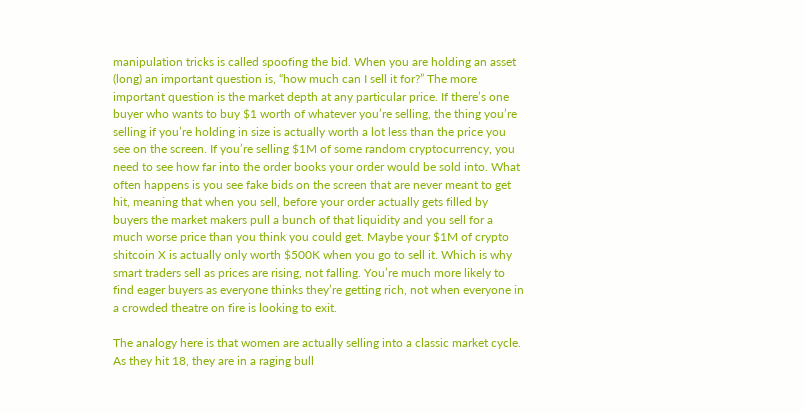manipulation tricks is called spoofing the bid. When you are holding an asset (long) an important question is, “how much can I sell it for?” The more important question is the market depth at any particular price. If there’s one buyer who wants to buy $1 worth of whatever you’re selling, the thing you’re selling if you’re holding in size is actually worth a lot less than the price you see on the screen. If you’re selling $1M of some random cryptocurrency, you need to see how far into the order books your order would be sold into. What often happens is you see fake bids on the screen that are never meant to get hit, meaning that when you sell, before your order actually gets filled by buyers the market makers pull a bunch of that liquidity and you sell for a much worse price than you think you could get. Maybe your $1M of crypto shitcoin X is actually only worth $500K when you go to sell it. Which is why smart traders sell as prices are rising, not falling. You’re much more likely to find eager buyers as everyone thinks they’re getting rich, not when everyone in a crowded theatre on fire is looking to exit.

The analogy here is that women are actually selling into a classic market cycle. As they hit 18, they are in a raging bull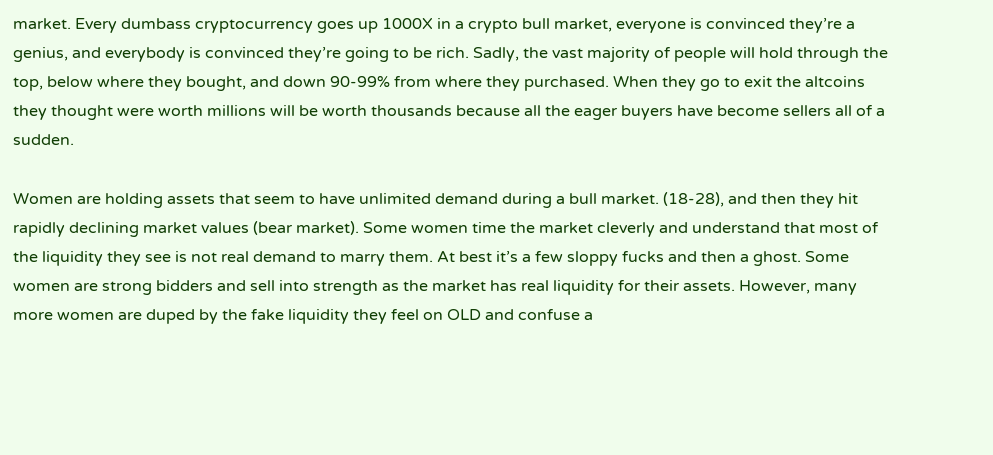market. Every dumbass cryptocurrency goes up 1000X in a crypto bull market, everyone is convinced they’re a genius, and everybody is convinced they’re going to be rich. Sadly, the vast majority of people will hold through the top, below where they bought, and down 90-99% from where they purchased. When they go to exit the altcoins they thought were worth millions will be worth thousands because all the eager buyers have become sellers all of a sudden.

Women are holding assets that seem to have unlimited demand during a bull market. (18-28), and then they hit rapidly declining market values (bear market). Some women time the market cleverly and understand that most of the liquidity they see is not real demand to marry them. At best it’s a few sloppy fucks and then a ghost. Some women are strong bidders and sell into strength as the market has real liquidity for their assets. However, many more women are duped by the fake liquidity they feel on OLD and confuse a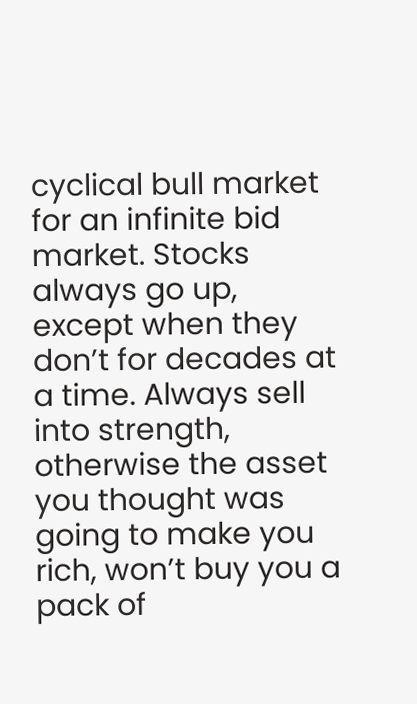cyclical bull market for an infinite bid market. Stocks always go up, except when they don’t for decades at a time. Always sell into strength, otherwise the asset you thought was going to make you rich, won’t buy you a pack of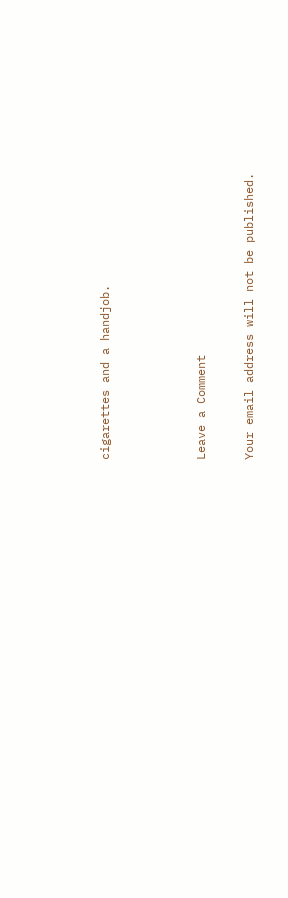cigarettes and a handjob.



Leave a Comment

Your email address will not be published.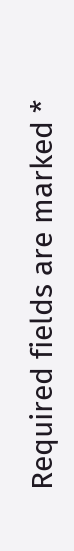Required fields are marked *